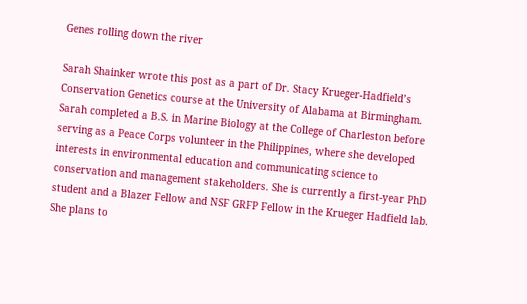Genes rolling down the river

Sarah Shainker wrote this post as a part of Dr. Stacy Krueger-Hadfield’s Conservation Genetics course at the University of Alabama at Birmingham. Sarah completed a B.S. in Marine Biology at the College of Charleston before serving as a Peace Corps volunteer in the Philippines, where she developed interests in environmental education and communicating science to conservation and management stakeholders. She is currently a first-year PhD student and a Blazer Fellow and NSF GRFP Fellow in the Krueger Hadfield lab. She plans to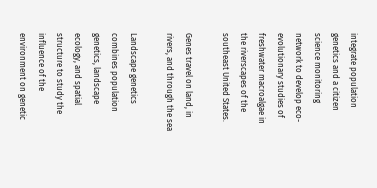integrate population genetics and a citizen science monitoring network to develop eco-evolutionary studies of freshwater macroalgae in the riverscapes of the southeast United States.

Genes travel on land, in rivers, and through the sea

Landscape genetics combines population genetics, landscape ecology, and spatial structure to study the influence of the environment on genetic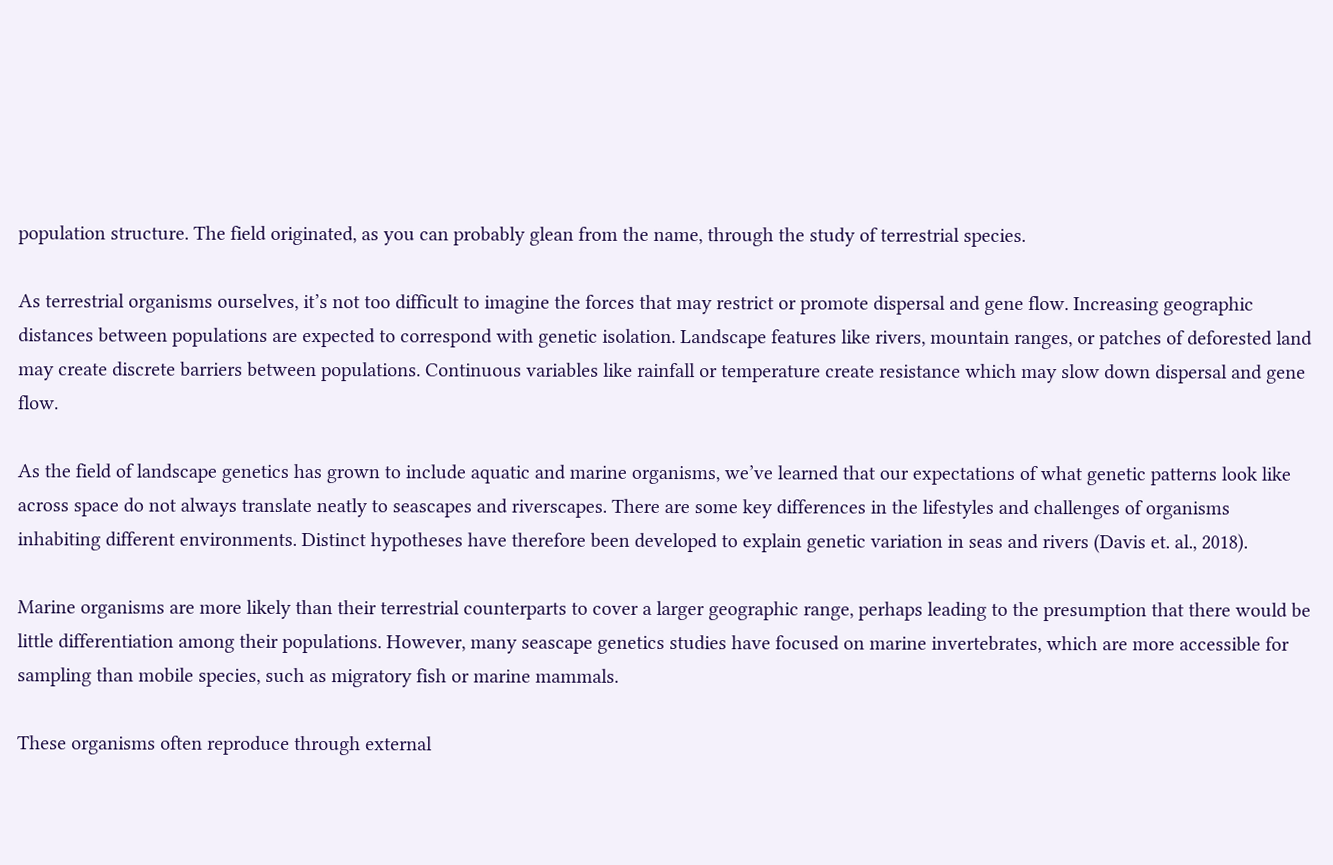population structure. The field originated, as you can probably glean from the name, through the study of terrestrial species.

As terrestrial organisms ourselves, it’s not too difficult to imagine the forces that may restrict or promote dispersal and gene flow. Increasing geographic distances between populations are expected to correspond with genetic isolation. Landscape features like rivers, mountain ranges, or patches of deforested land may create discrete barriers between populations. Continuous variables like rainfall or temperature create resistance which may slow down dispersal and gene flow.

As the field of landscape genetics has grown to include aquatic and marine organisms, we’ve learned that our expectations of what genetic patterns look like across space do not always translate neatly to seascapes and riverscapes. There are some key differences in the lifestyles and challenges of organisms inhabiting different environments. Distinct hypotheses have therefore been developed to explain genetic variation in seas and rivers (Davis et. al., 2018).

Marine organisms are more likely than their terrestrial counterparts to cover a larger geographic range, perhaps leading to the presumption that there would be little differentiation among their populations. However, many seascape genetics studies have focused on marine invertebrates, which are more accessible for sampling than mobile species, such as migratory fish or marine mammals.

These organisms often reproduce through external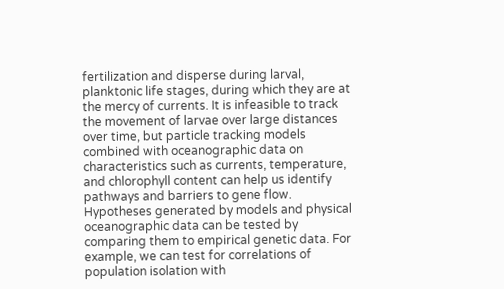fertilization and disperse during larval, planktonic life stages, during which they are at the mercy of currents. It is infeasible to track the movement of larvae over large distances over time, but particle tracking models combined with oceanographic data on characteristics such as currents, temperature, and chlorophyll content can help us identify pathways and barriers to gene flow. Hypotheses generated by models and physical oceanographic data can be tested by comparing them to empirical genetic data. For example, we can test for correlations of population isolation with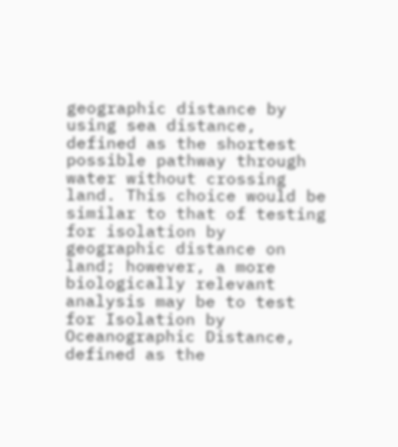geographic distance by using sea distance, defined as the shortest possible pathway through water without crossing land. This choice would be similar to that of testing for isolation by geographic distance on land; however, a more biologically relevant analysis may be to test for Isolation by Oceanographic Distance, defined as the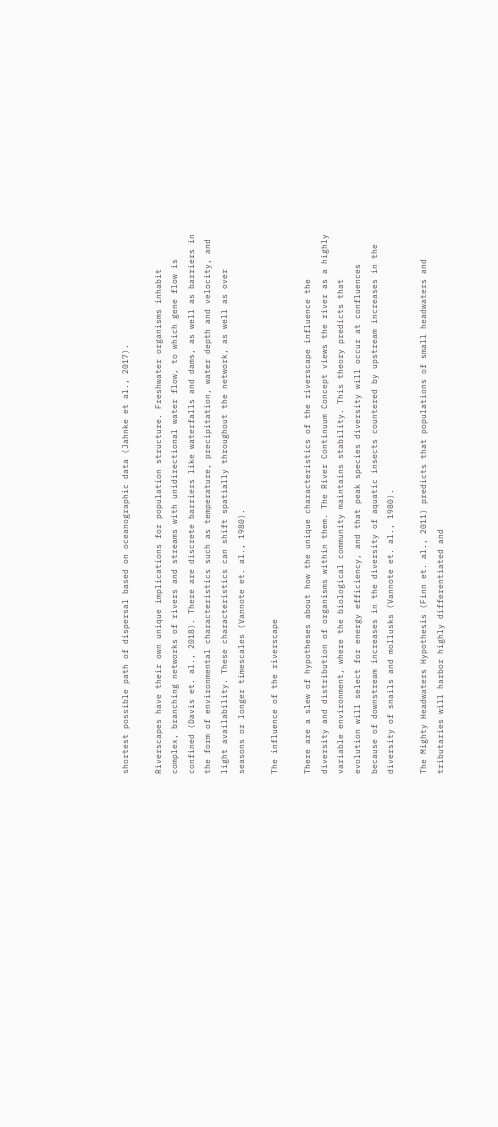shortest possible path of dispersal based on oceanographic data (Jahnke et al., 2017).

Riverscapes have their own unique implications for population structure. Freshwater organisms inhabit complex, branching networks of rivers and streams with unidirectional water flow, to which gene flow is confined (Davis et. al., 2018). There are discrete barriers like waterfalls and dams, as well as barriers in the form of environmental characteristics such as temperature, precipitation, water depth and velocity, and light availability. These characteristics can shift spatially throughout the network, as well as over seasons or longer timescales (Vannote et. al., 1980).

The influence of the riverscape

There are a slew of hypotheses about how the unique characteristics of the riverscape influence the diversity and distribution of organisms within them. The River Continuum Concept views the river as a highly variable environment, where the biological community maintains stability. This theory predicts that evolution will select for energy efficiency, and that peak species diversity will occur at confluences because of downstream increases in the diversity of aquatic insects countered by upstream increases in the diversity of snails and mollusks (Vannote et. al., 1980).

The Mighty Headwaters Hypothesis (Finn et. al., 2011) predicts that populations of small headwaters and tributaries will harbor highly differentiated and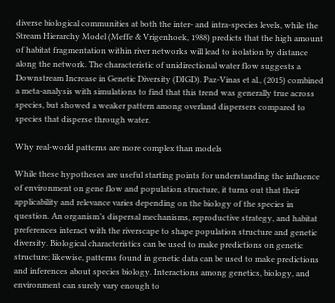diverse biological communities at both the inter- and intra-species levels, while the Stream Hierarchy Model (Meffe & Vrigenhoek, 1988) predicts that the high amount of habitat fragmentation within river networks will lead to isolation by distance along the network. The characteristic of unidirectional water flow suggests a Downstream Increase in Genetic Diversity (DIGD). Paz-Vinas et al., (2015) combined a meta-analysis with simulations to find that this trend was generally true across species, but showed a weaker pattern among overland dispersers compared to species that disperse through water.

Why real-world patterns are more complex than models

While these hypotheses are useful starting points for understanding the influence of environment on gene flow and population structure, it turns out that their applicability and relevance varies depending on the biology of the species in question. An organism’s dispersal mechanisms, reproductive strategy, and habitat preferences interact with the riverscape to shape population structure and genetic diversity. Biological characteristics can be used to make predictions on genetic structure; likewise, patterns found in genetic data can be used to make predictions and inferences about species biology. Interactions among genetics, biology, and environment can surely vary enough to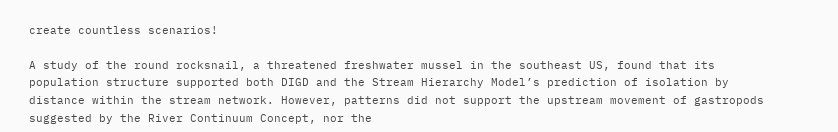create countless scenarios!

A study of the round rocksnail, a threatened freshwater mussel in the southeast US, found that its population structure supported both DIGD and the Stream Hierarchy Model’s prediction of isolation by distance within the stream network. However, patterns did not support the upstream movement of gastropods suggested by the River Continuum Concept, nor the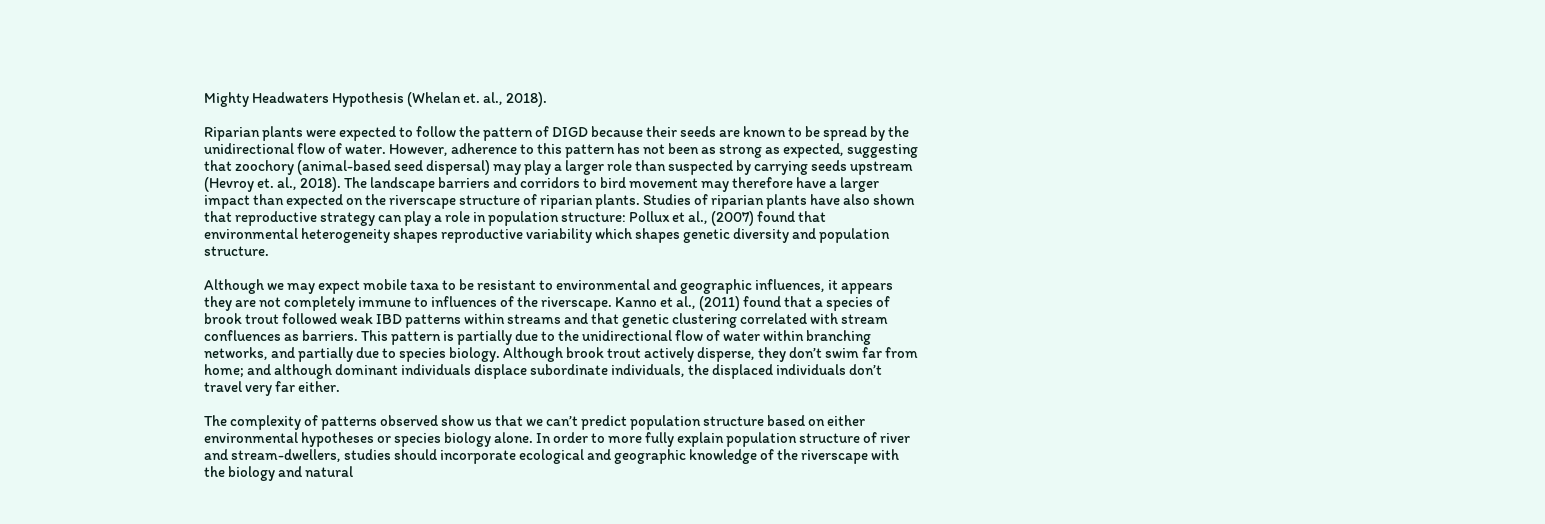Mighty Headwaters Hypothesis (Whelan et. al., 2018).

Riparian plants were expected to follow the pattern of DIGD because their seeds are known to be spread by the unidirectional flow of water. However, adherence to this pattern has not been as strong as expected, suggesting that zoochory (animal-based seed dispersal) may play a larger role than suspected by carrying seeds upstream (Hevroy et. al., 2018). The landscape barriers and corridors to bird movement may therefore have a larger impact than expected on the riverscape structure of riparian plants. Studies of riparian plants have also shown that reproductive strategy can play a role in population structure: Pollux et al., (2007) found that environmental heterogeneity shapes reproductive variability which shapes genetic diversity and population structure.

Although we may expect mobile taxa to be resistant to environmental and geographic influences, it appears they are not completely immune to influences of the riverscape. Kanno et al., (2011) found that a species of brook trout followed weak IBD patterns within streams and that genetic clustering correlated with stream confluences as barriers. This pattern is partially due to the unidirectional flow of water within branching networks, and partially due to species biology. Although brook trout actively disperse, they don’t swim far from home; and although dominant individuals displace subordinate individuals, the displaced individuals don’t travel very far either.

The complexity of patterns observed show us that we can’t predict population structure based on either environmental hypotheses or species biology alone. In order to more fully explain population structure of river and stream-dwellers, studies should incorporate ecological and geographic knowledge of the riverscape with the biology and natural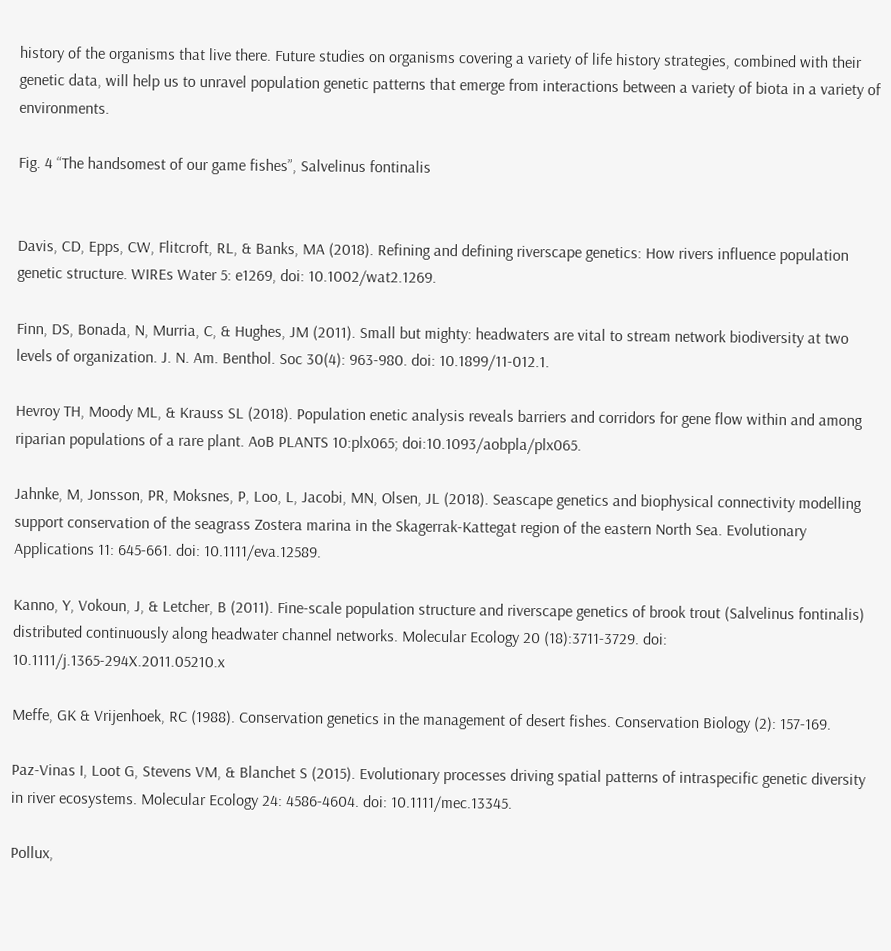history of the organisms that live there. Future studies on organisms covering a variety of life history strategies, combined with their genetic data, will help us to unravel population genetic patterns that emerge from interactions between a variety of biota in a variety of environments.

Fig. 4 “The handsomest of our game fishes”, Salvelinus fontinalis


Davis, CD, Epps, CW, Flitcroft, RL, & Banks, MA (2018). Refining and defining riverscape genetics: How rivers influence population genetic structure. WIREs Water 5: e1269, doi: 10.1002/wat2.1269.

Finn, DS, Bonada, N, Murria, C, & Hughes, JM (2011). Small but mighty: headwaters are vital to stream network biodiversity at two levels of organization. J. N. Am. Benthol. Soc 30(4): 963-980. doi: 10.1899/11-012.1.

Hevroy TH, Moody ML, & Krauss SL (2018). Population enetic analysis reveals barriers and corridors for gene flow within and among riparian populations of a rare plant. AoB PLANTS 10:plx065; doi:10.1093/aobpla/plx065.

Jahnke, M, Jonsson, PR, Moksnes, P, Loo, L, Jacobi, MN, Olsen, JL (2018). Seascape genetics and biophysical connectivity modelling support conservation of the seagrass Zostera marina in the Skagerrak-Kattegat region of the eastern North Sea. Evolutionary Applications 11: 645-661. doi: 10.1111/eva.12589.

Kanno, Y, Vokoun, J, & Letcher, B (2011). Fine-scale population structure and riverscape genetics of brook trout (Salvelinus fontinalis) distributed continuously along headwater channel networks. Molecular Ecology 20 (18):3711-3729. doi: 10.1111/j.1365-294X.2011.05210.x

Meffe, GK & Vrijenhoek, RC (1988). Conservation genetics in the management of desert fishes. Conservation Biology (2): 157-169.

Paz-Vinas I, Loot G, Stevens VM, & Blanchet S (2015). Evolutionary processes driving spatial patterns of intraspecific genetic diversity in river ecosystems. Molecular Ecology 24: 4586-4604. doi: 10.1111/mec.13345.

Pollux,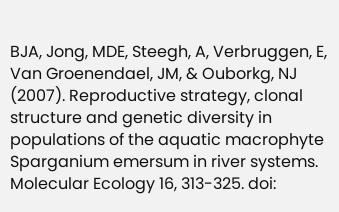BJA, Jong, MDE, Steegh, A, Verbruggen, E, Van Groenendael, JM, & Ouborkg, NJ (2007). Reproductive strategy, clonal structure and genetic diversity in populations of the aquatic macrophyte Sparganium emersum in river systems. Molecular Ecology 16, 313-325. doi: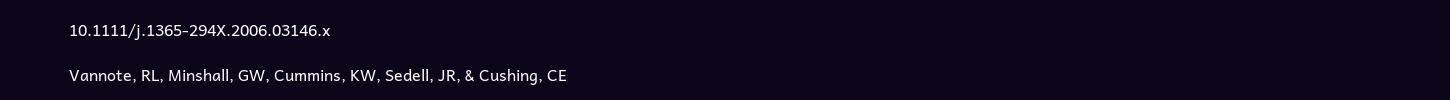10.1111/j.1365-294X.2006.03146.x

Vannote, RL, Minshall, GW, Cummins, KW, Sedell, JR, & Cushing, CE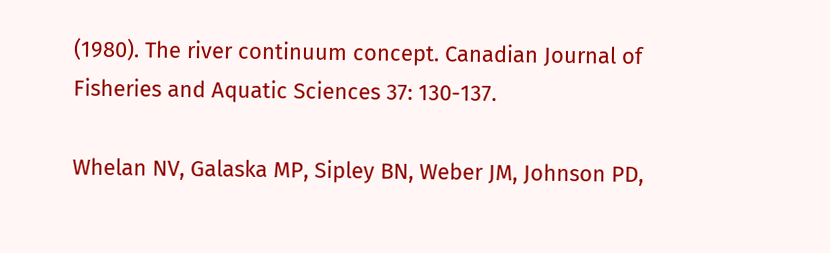(1980). The river continuum concept. Canadian Journal of Fisheries and Aquatic Sciences 37: 130-137.

Whelan NV, Galaska MP, Sipley BN, Weber JM, Johnson PD,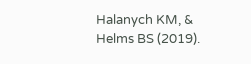Halanych KM, & Helms BS (2019).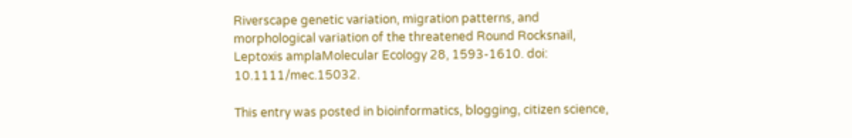Riverscape genetic variation, migration patterns, and morphological variation of the threatened Round Rocksnail, Leptoxis amplaMolecular Ecology 28, 1593-1610. doi: 10.1111/mec.15032.

This entry was posted in bioinformatics, blogging, citizen science,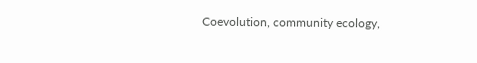Coevolution, community ecology,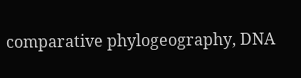comparative phylogeography, DNA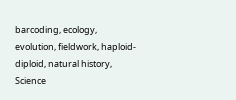barcoding, ecology, evolution, fieldwork, haploid-diploid, natural history, Science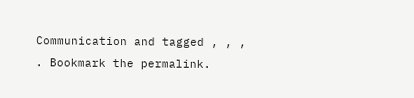Communication and tagged , , , . Bookmark the permalink.